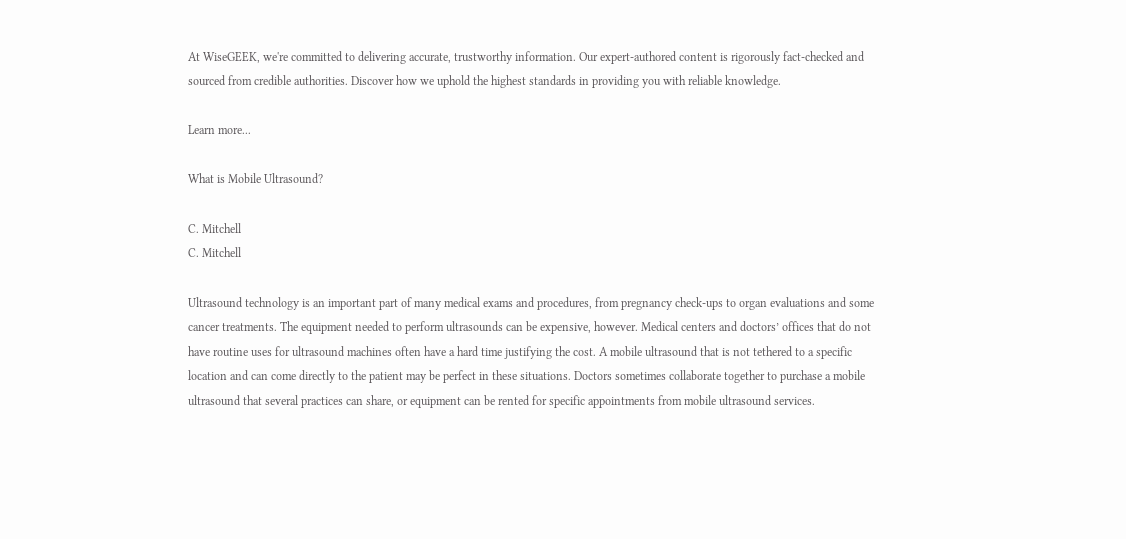At WiseGEEK, we're committed to delivering accurate, trustworthy information. Our expert-authored content is rigorously fact-checked and sourced from credible authorities. Discover how we uphold the highest standards in providing you with reliable knowledge.

Learn more...

What is Mobile Ultrasound?

C. Mitchell
C. Mitchell

Ultrasound technology is an important part of many medical exams and procedures, from pregnancy check-ups to organ evaluations and some cancer treatments. The equipment needed to perform ultrasounds can be expensive, however. Medical centers and doctors’ offices that do not have routine uses for ultrasound machines often have a hard time justifying the cost. A mobile ultrasound that is not tethered to a specific location and can come directly to the patient may be perfect in these situations. Doctors sometimes collaborate together to purchase a mobile ultrasound that several practices can share, or equipment can be rented for specific appointments from mobile ultrasound services.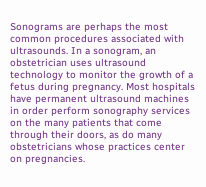Sonograms are perhaps the most common procedures associated with ultrasounds. In a sonogram, an obstetrician uses ultrasound technology to monitor the growth of a fetus during pregnancy. Most hospitals have permanent ultrasound machines in order perform sonography services on the many patients that come through their doors, as do many obstetricians whose practices center on pregnancies.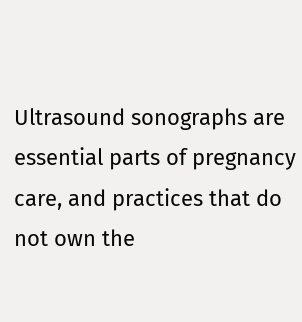Ultrasound sonographs are essential parts of pregnancy care, and practices that do not own the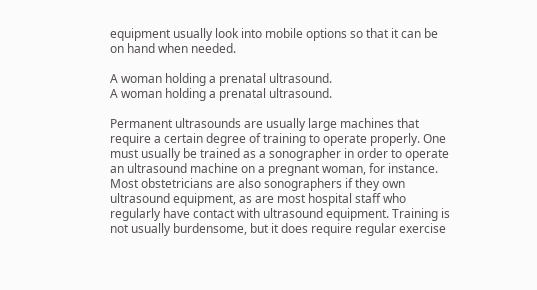equipment usually look into mobile options so that it can be on hand when needed.

A woman holding a prenatal ultrasound.
A woman holding a prenatal ultrasound.

Permanent ultrasounds are usually large machines that require a certain degree of training to operate properly. One must usually be trained as a sonographer in order to operate an ultrasound machine on a pregnant woman, for instance. Most obstetricians are also sonographers if they own ultrasound equipment, as are most hospital staff who regularly have contact with ultrasound equipment. Training is not usually burdensome, but it does require regular exercise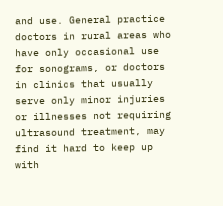and use. General practice doctors in rural areas who have only occasional use for sonograms, or doctors in clinics that usually serve only minor injuries or illnesses not requiring ultrasound treatment, may find it hard to keep up with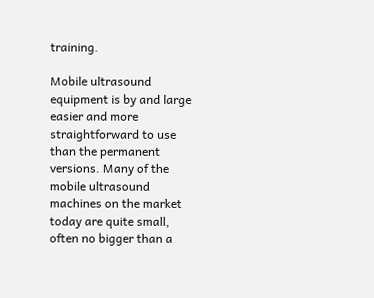training.

Mobile ultrasound equipment is by and large easier and more straightforward to use than the permanent versions. Many of the mobile ultrasound machines on the market today are quite small, often no bigger than a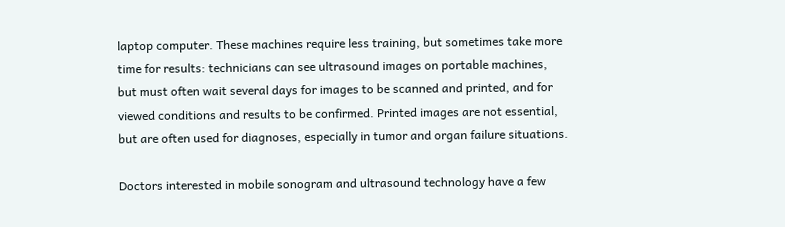laptop computer. These machines require less training, but sometimes take more time for results: technicians can see ultrasound images on portable machines, but must often wait several days for images to be scanned and printed, and for viewed conditions and results to be confirmed. Printed images are not essential, but are often used for diagnoses, especially in tumor and organ failure situations.

Doctors interested in mobile sonogram and ultrasound technology have a few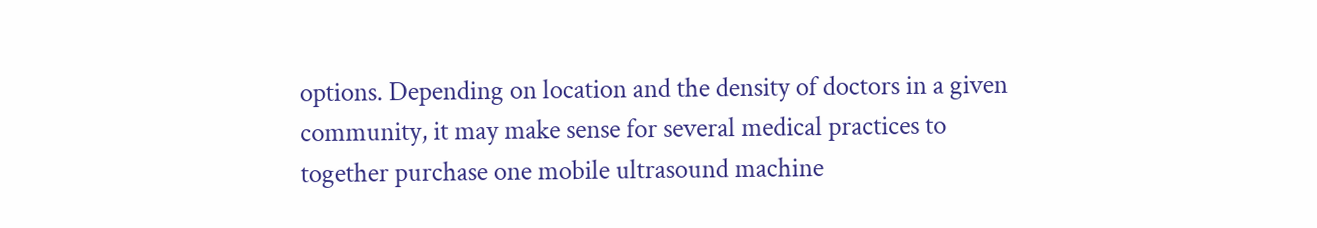options. Depending on location and the density of doctors in a given community, it may make sense for several medical practices to together purchase one mobile ultrasound machine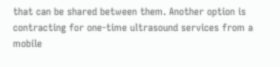that can be shared between them. Another option is contracting for one-time ultrasound services from a mobile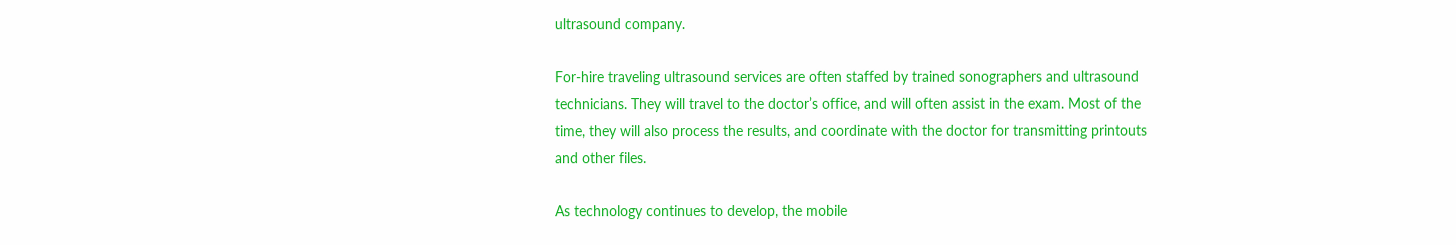ultrasound company.

For-hire traveling ultrasound services are often staffed by trained sonographers and ultrasound technicians. They will travel to the doctor’s office, and will often assist in the exam. Most of the time, they will also process the results, and coordinate with the doctor for transmitting printouts and other files.

As technology continues to develop, the mobile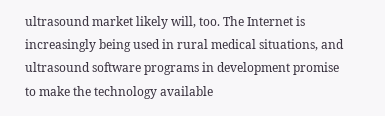ultrasound market likely will, too. The Internet is increasingly being used in rural medical situations, and ultrasound software programs in development promise to make the technology available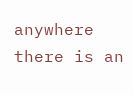anywhere there is an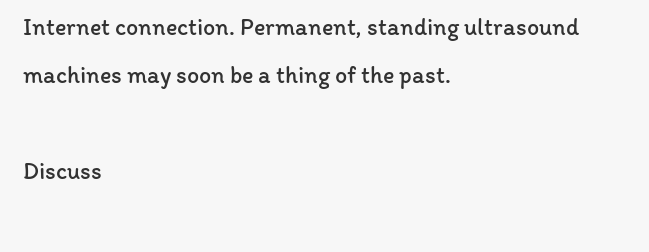Internet connection. Permanent, standing ultrasound machines may soon be a thing of the past.

Discuss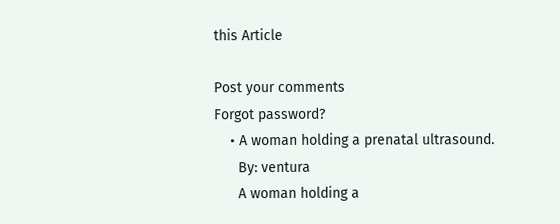this Article

Post your comments
Forgot password?
    • A woman holding a prenatal ultrasound.
      By: ventura
      A woman holding a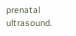prenatal ultrasound.